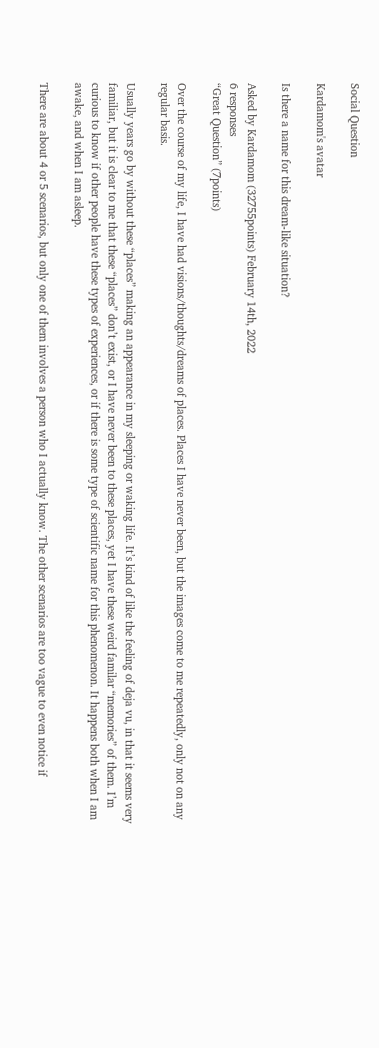Social Question

Kardamom's avatar

Is there a name for this dream-like situation?

Asked by Kardamom (32755points) February 14th, 2022
6 responses
“Great Question” (7points)

Over the course of my life, I have had visions/thoughts/dreams of places. Places I have never been, but the images come to me repeatedly, only not on any regular basis.

Usually years go by without these “places” making an appearance in my sleeping or waking life. It’s kind of like the feeling of deja vu, in that it seems very familiar, but it is clear to me that these “places” don’t exist, or I have never been to these places, yet I have these weird familar “memories” of them. I’m curious to know if other people have these types of experiences, or if there is some type of scientific name for this phenomenon. It happens both when I am awake, and when I am asleep.

There are about 4 or 5 scenarios, but only one of them involves a person who I actually know. The other scenarios are too vague to even notice if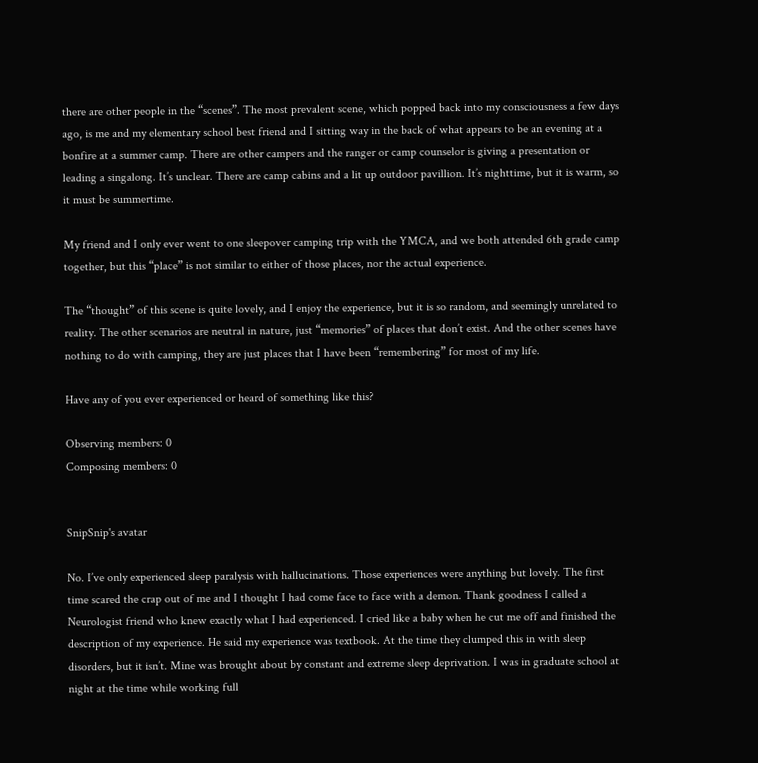there are other people in the “scenes”. The most prevalent scene, which popped back into my consciousness a few days ago, is me and my elementary school best friend and I sitting way in the back of what appears to be an evening at a bonfire at a summer camp. There are other campers and the ranger or camp counselor is giving a presentation or leading a singalong. It’s unclear. There are camp cabins and a lit up outdoor pavillion. It’s nighttime, but it is warm, so it must be summertime.

My friend and I only ever went to one sleepover camping trip with the YMCA, and we both attended 6th grade camp together, but this “place” is not similar to either of those places, nor the actual experience.

The “thought” of this scene is quite lovely, and I enjoy the experience, but it is so random, and seemingly unrelated to reality. The other scenarios are neutral in nature, just “memories” of places that don’t exist. And the other scenes have nothing to do with camping, they are just places that I have been “remembering” for most of my life.

Have any of you ever experienced or heard of something like this?

Observing members: 0
Composing members: 0


SnipSnip's avatar

No. I’ve only experienced sleep paralysis with hallucinations. Those experiences were anything but lovely. The first time scared the crap out of me and I thought I had come face to face with a demon. Thank goodness I called a Neurologist friend who knew exactly what I had experienced. I cried like a baby when he cut me off and finished the description of my experience. He said my experience was textbook. At the time they clumped this in with sleep disorders, but it isn’t. Mine was brought about by constant and extreme sleep deprivation. I was in graduate school at night at the time while working full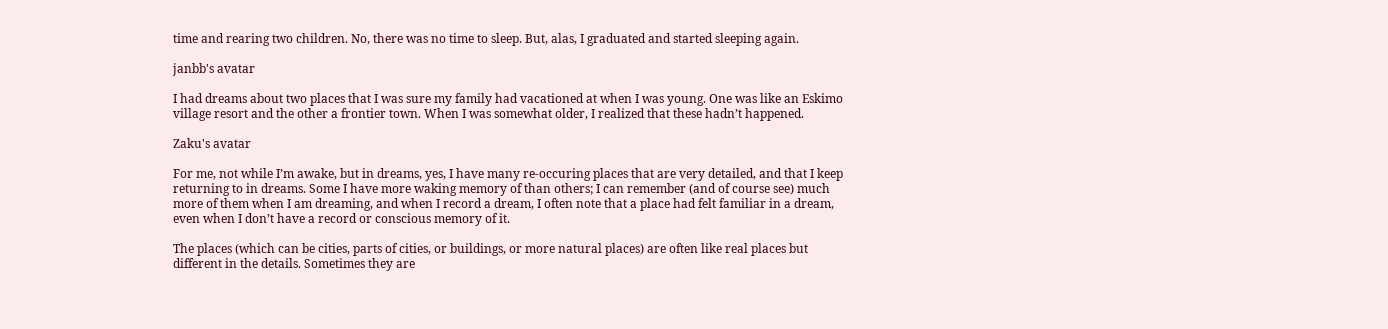time and rearing two children. No, there was no time to sleep. But, alas, I graduated and started sleeping again.

janbb's avatar

I had dreams about two places that I was sure my family had vacationed at when I was young. One was like an Eskimo village resort and the other a frontier town. When I was somewhat older, I realized that these hadn’t happened.

Zaku's avatar

For me, not while I’m awake, but in dreams, yes, I have many re-occuring places that are very detailed, and that I keep returning to in dreams. Some I have more waking memory of than others; I can remember (and of course see) much more of them when I am dreaming, and when I record a dream, I often note that a place had felt familiar in a dream, even when I don’t have a record or conscious memory of it.

The places (which can be cities, parts of cities, or buildings, or more natural places) are often like real places but different in the details. Sometimes they are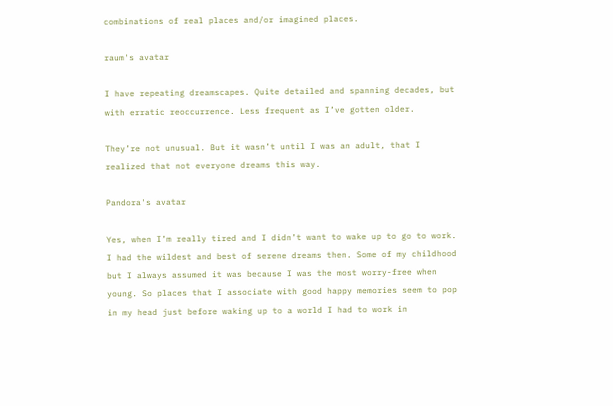combinations of real places and/or imagined places.

raum's avatar

I have repeating dreamscapes. Quite detailed and spanning decades, but with erratic reoccurrence. Less frequent as I’ve gotten older.

They’re not unusual. But it wasn’t until I was an adult, that I realized that not everyone dreams this way.

Pandora's avatar

Yes, when I’m really tired and I didn’t want to wake up to go to work. I had the wildest and best of serene dreams then. Some of my childhood but I always assumed it was because I was the most worry-free when young. So places that I associate with good happy memories seem to pop in my head just before waking up to a world I had to work in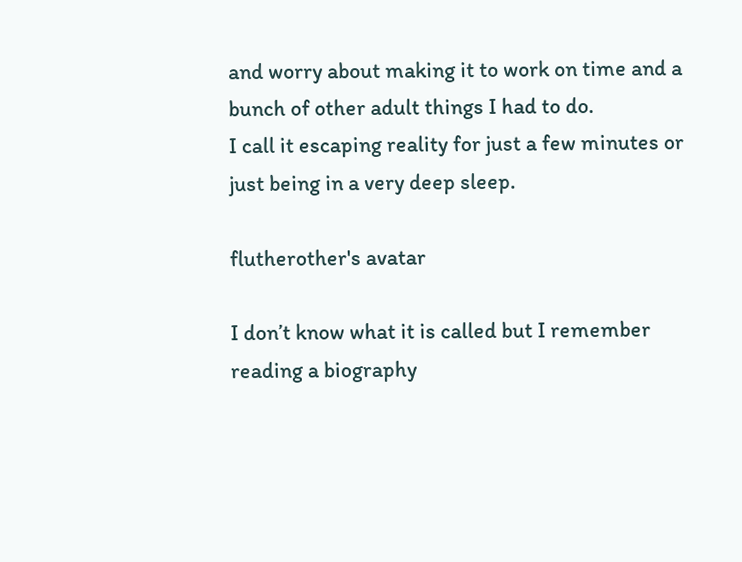and worry about making it to work on time and a bunch of other adult things I had to do.
I call it escaping reality for just a few minutes or just being in a very deep sleep.

flutherother's avatar

I don’t know what it is called but I remember reading a biography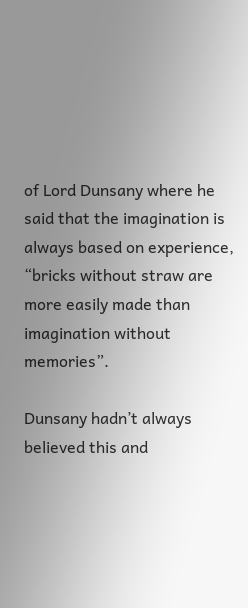of Lord Dunsany where he said that the imagination is always based on experience, “bricks without straw are more easily made than imagination without memories”.

Dunsany hadn’t always believed this and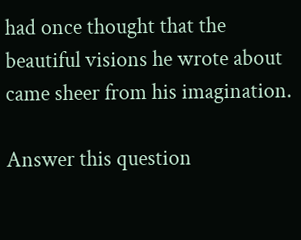had once thought that the beautiful visions he wrote about came sheer from his imagination.

Answer this question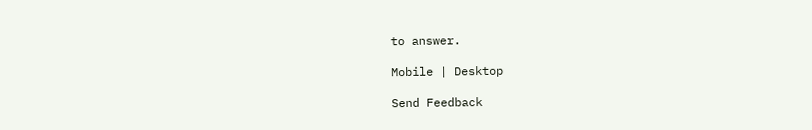to answer.

Mobile | Desktop

Send Feedback